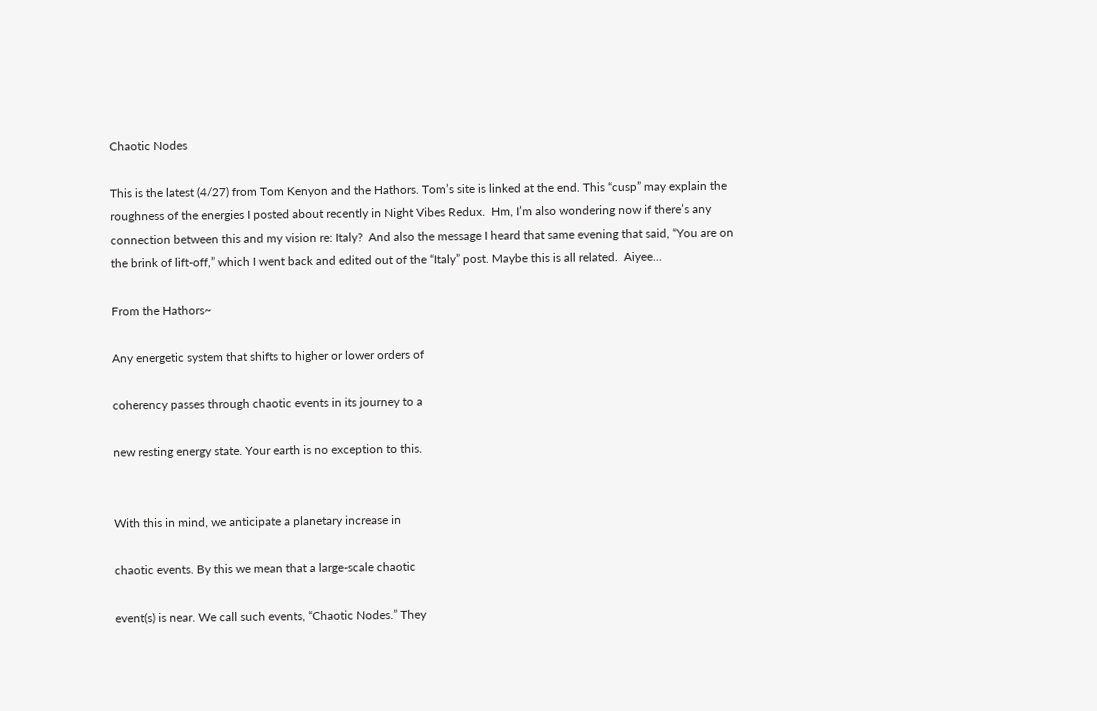Chaotic Nodes

This is the latest (4/27) from Tom Kenyon and the Hathors. Tom’s site is linked at the end. This “cusp” may explain the roughness of the energies I posted about recently in Night Vibes Redux.  Hm, I’m also wondering now if there’s any connection between this and my vision re: Italy?  And also the message I heard that same evening that said, “You are on the brink of lift-off,” which I went back and edited out of the “Italy” post. Maybe this is all related.  Aiyee…

From the Hathors~

Any energetic system that shifts to higher or lower orders of

coherency passes through chaotic events in its journey to a

new resting energy state. Your earth is no exception to this.


With this in mind, we anticipate a planetary increase in

chaotic events. By this we mean that a large-scale chaotic

event(s) is near. We call such events, “Chaotic Nodes.” They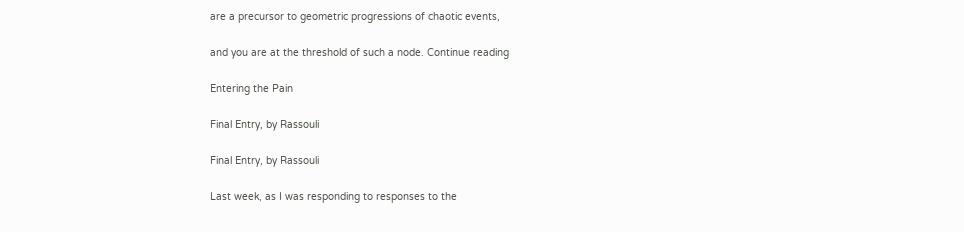are a precursor to geometric progressions of chaotic events,

and you are at the threshold of such a node. Continue reading

Entering the Pain

Final Entry, by Rassouli

Final Entry, by Rassouli

Last week, as I was responding to responses to the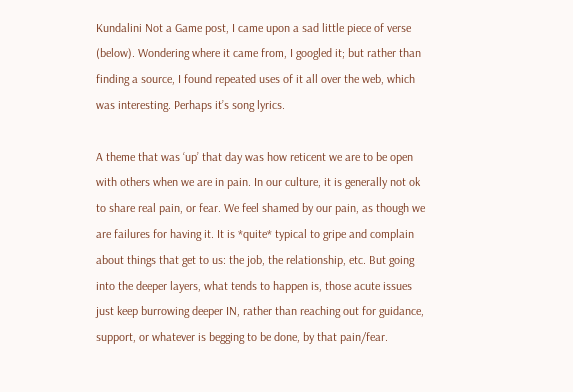Kundalini Not a Game post, I came upon a sad little piece of verse (below). Wondering where it came from, I googled it; but rather than finding a source, I found repeated uses of it all over the web, which was interesting. Perhaps it’s song lyrics.

A theme that was ‘up’ that day was how reticent we are to be open with others when we are in pain. In our culture, it is generally not ok to share real pain, or fear. We feel shamed by our pain, as though we are failures for having it. It is *quite* typical to gripe and complain about things that get to us: the job, the relationship, etc. But going into the deeper layers, what tends to happen is, those acute issues just keep burrowing deeper IN, rather than reaching out for guidance, support, or whatever is begging to be done, by that pain/fear.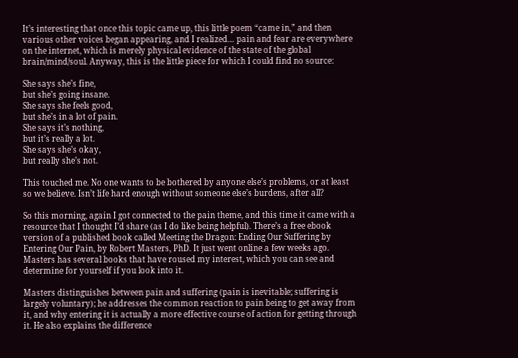It’s interesting that once this topic came up, this little poem “came in,” and then various other voices began appearing, and I realized… pain and fear are everywhere on the internet, which is merely physical evidence of the state of the global brain/mind/soul. Anyway, this is the little piece for which I could find no source:

She says she’s fine,
but she’s going insane.
She says she feels good,
but she’s in a lot of pain.
She says it’s nothing,
but it’s really a lot.
She says she’s okay,
but really she’s not.

This touched me. No one wants to be bothered by anyone else’s problems, or at least so we believe. Isn’t life hard enough without someone else’s burdens, after all?

So this morning, again I got connected to the pain theme, and this time it came with a resource that I thought I’d share (as I do like being helpful). There’s a free ebook version of a published book called Meeting the Dragon: Ending Our Suffering by Entering Our Pain, by Robert Masters, PhD. It just went online a few weeks ago. Masters has several books that have roused my interest, which you can see and determine for yourself if you look into it.

Masters distinguishes between pain and suffering (pain is inevitable; suffering is largely voluntary); he addresses the common reaction to pain being to get away from it, and why entering it is actually a more effective course of action for getting through it. He also explains the difference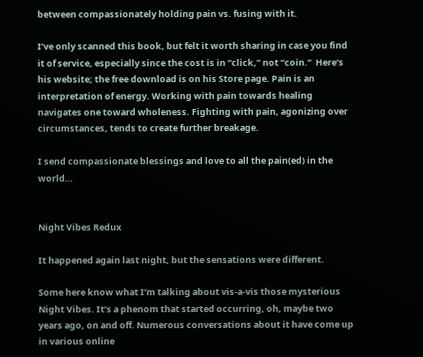between compassionately holding pain vs. fusing with it.

I’ve only scanned this book, but felt it worth sharing in case you find it of service, especially since the cost is in “click,” not “coin.”  Here’s his website; the free download is on his Store page. Pain is an interpretation of energy. Working with pain towards healing navigates one toward wholeness. Fighting with pain, agonizing over circumstances, tends to create further breakage.

I send compassionate blessings and love to all the pain(ed) in the world…


Night Vibes Redux

It happened again last night, but the sensations were different.

Some here know what I’m talking about vis-a-vis those mysterious Night Vibes. It’s a phenom that started occurring, oh, maybe two years ago, on and off. Numerous conversations about it have come up in various online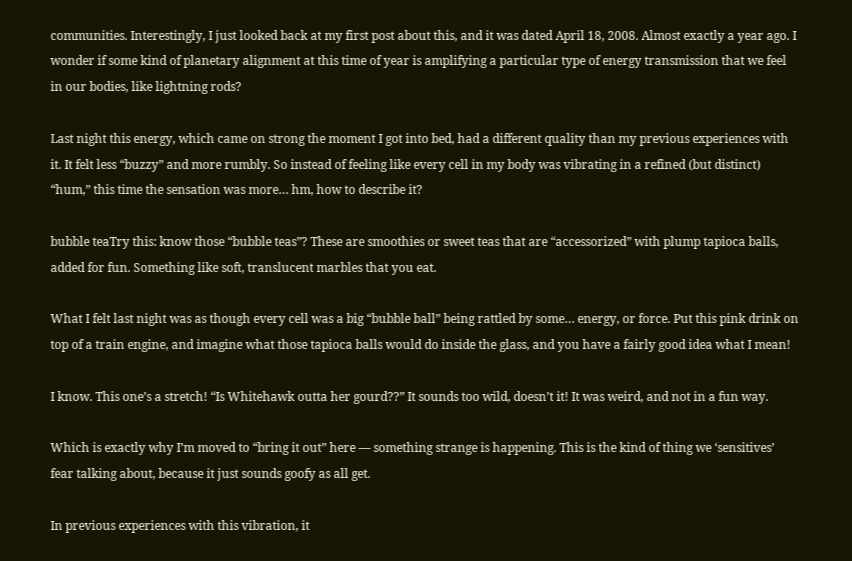communities. Interestingly, I just looked back at my first post about this, and it was dated April 18, 2008. Almost exactly a year ago. I wonder if some kind of planetary alignment at this time of year is amplifying a particular type of energy transmission that we feel in our bodies, like lightning rods?

Last night this energy, which came on strong the moment I got into bed, had a different quality than my previous experiences with it. It felt less “buzzy” and more rumbly. So instead of feeling like every cell in my body was vibrating in a refined (but distinct) “hum,” this time the sensation was more… hm, how to describe it?

bubble teaTry this: know those “bubble teas”? These are smoothies or sweet teas that are “accessorized” with plump tapioca balls, added for fun. Something like soft, translucent marbles that you eat.

What I felt last night was as though every cell was a big “bubble ball” being rattled by some… energy, or force. Put this pink drink on top of a train engine, and imagine what those tapioca balls would do inside the glass, and you have a fairly good idea what I mean!

I know. This one’s a stretch! “Is Whitehawk outta her gourd??” It sounds too wild, doesn’t it! It was weird, and not in a fun way.

Which is exactly why I’m moved to “bring it out” here — something strange is happening. This is the kind of thing we ‘sensitives’ fear talking about, because it just sounds goofy as all get.

In previous experiences with this vibration, it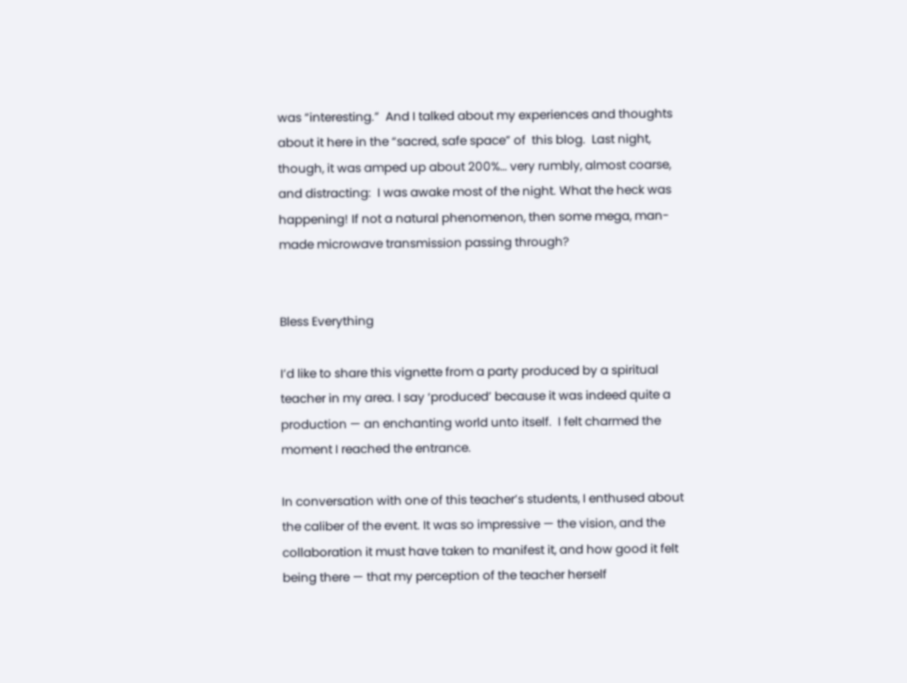was “interesting.”  And I talked about my experiences and thoughts about it here in the “sacred, safe space” of  this blog.  Last night, though, it was amped up about 200%… very rumbly, almost coarse, and distracting:  I was awake most of the night. What the heck was happening! If not a natural phenomenon, then some mega, man-made microwave transmission passing through?


Bless Everything

I’d like to share this vignette from a party produced by a spiritual teacher in my area. I say ‘produced’ because it was indeed quite a production — an enchanting world unto itself.  I felt charmed the moment I reached the entrance.

In conversation with one of this teacher’s students, I enthused about the caliber of the event. It was so impressive — the vision, and the collaboration it must have taken to manifest it, and how good it felt being there — that my perception of the teacher herself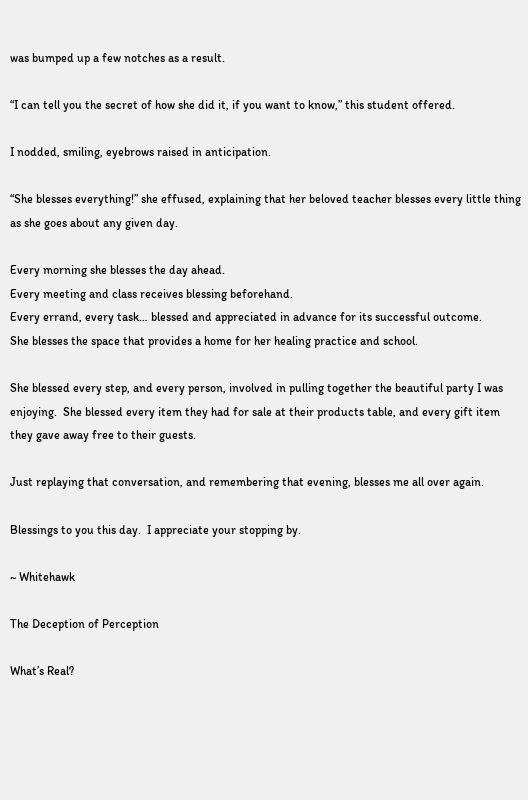was bumped up a few notches as a result.

“I can tell you the secret of how she did it, if you want to know,” this student offered.

I nodded, smiling, eyebrows raised in anticipation.

“She blesses everything!” she effused, explaining that her beloved teacher blesses every little thing as she goes about any given day.

Every morning she blesses the day ahead.
Every meeting and class receives blessing beforehand.
Every errand, every task… blessed and appreciated in advance for its successful outcome.
She blesses the space that provides a home for her healing practice and school.

She blessed every step, and every person, involved in pulling together the beautiful party I was enjoying.  She blessed every item they had for sale at their products table, and every gift item they gave away free to their guests.

Just replaying that conversation, and remembering that evening, blesses me all over again.

Blessings to you this day.  I appreciate your stopping by.

~ Whitehawk

The Deception of Perception

What’s Real?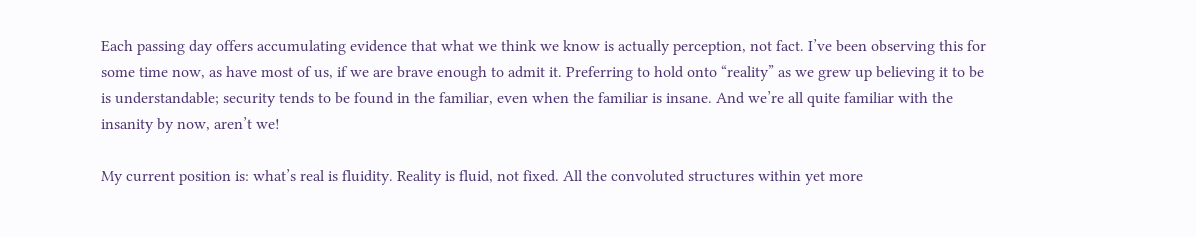Each passing day offers accumulating evidence that what we think we know is actually perception, not fact. I’ve been observing this for some time now, as have most of us, if we are brave enough to admit it. Preferring to hold onto “reality” as we grew up believing it to be is understandable; security tends to be found in the familiar, even when the familiar is insane. And we’re all quite familiar with the insanity by now, aren’t we!

My current position is: what’s real is fluidity. Reality is fluid, not fixed. All the convoluted structures within yet more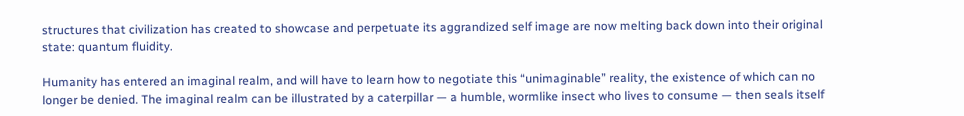structures that civilization has created to showcase and perpetuate its aggrandized self image are now melting back down into their original state: quantum fluidity.

Humanity has entered an imaginal realm, and will have to learn how to negotiate this “unimaginable” reality, the existence of which can no longer be denied. The imaginal realm can be illustrated by a caterpillar — a humble, wormlike insect who lives to consume — then seals itself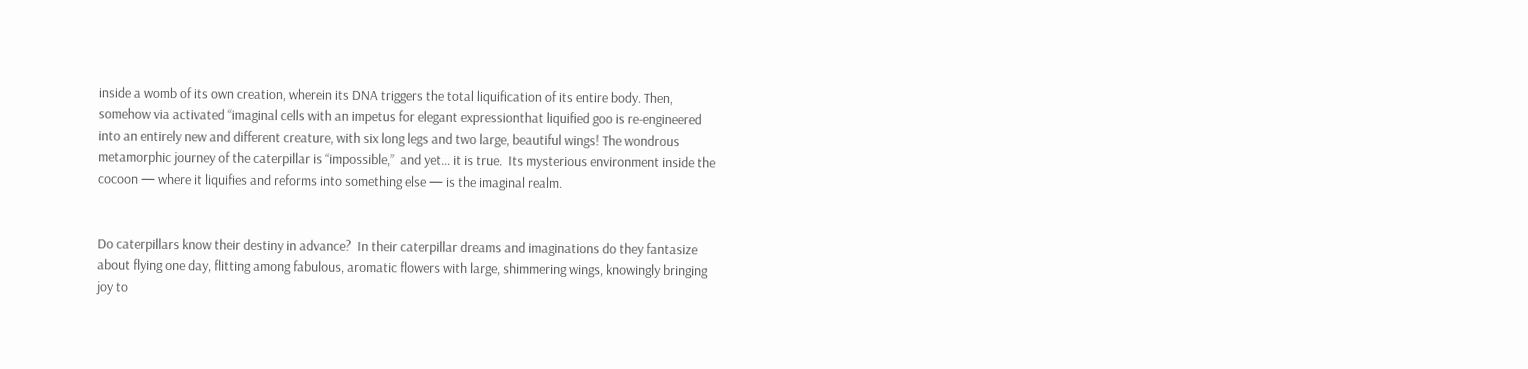inside a womb of its own creation, wherein its DNA triggers the total liquification of its entire body. Then, somehow via activated “imaginal cells with an impetus for elegant expressionthat liquified goo is re-engineered into an entirely new and different creature, with six long legs and two large, beautiful wings! The wondrous metamorphic journey of the caterpillar is “impossible,”  and yet… it is true.  Its mysterious environment inside the cocoon — where it liquifies and reforms into something else — is the imaginal realm.


Do caterpillars know their destiny in advance?  In their caterpillar dreams and imaginations do they fantasize about flying one day, flitting among fabulous, aromatic flowers with large, shimmering wings, knowingly bringing joy to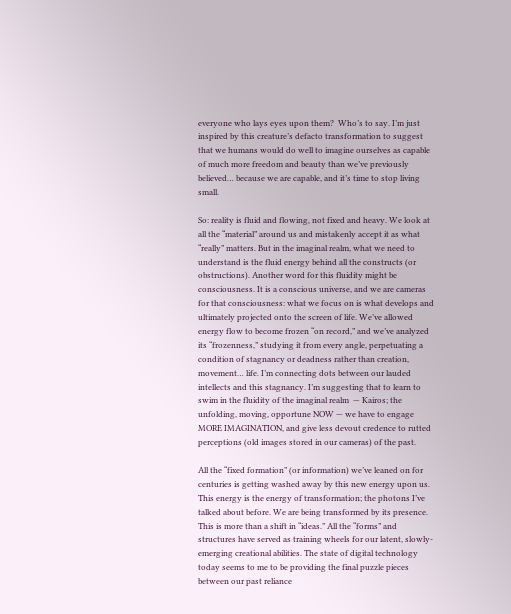everyone who lays eyes upon them?  Who’s to say. I’m just inspired by this creature’s defacto transformation to suggest that we humans would do well to imagine ourselves as capable of much more freedom and beauty than we’ve previously believed… because we are capable, and it’s time to stop living small.

So: reality is fluid and flowing, not fixed and heavy. We look at all the “material” around us and mistakenly accept it as what “really” matters. But in the imaginal realm, what we need to understand is the fluid energy behind all the constructs (or obstructions). Another word for this fluidity might be consciousness. It is a conscious universe, and we are cameras for that consciousness: what we focus on is what develops and ultimately projected onto the screen of life. We’ve allowed energy flow to become frozen “on record,” and we’ve analyzed its “frozenness,” studying it from every angle, perpetuating a condition of stagnancy or deadness rather than creation, movement… life. I’m connecting dots between our lauded intellects and this stagnancy. I’m suggesting that to learn to swim in the fluidity of the imaginal realm  — Kairos; the unfolding, moving, opportune NOW — we have to engage MORE IMAGINATION, and give less devout credence to rutted perceptions (old images stored in our cameras) of the past.

All the “fixed formation” (or information) we’ve leaned on for centuries is getting washed away by this new energy upon us.  This energy is the energy of transformation; the photons I’ve talked about before. We are being transformed by its presence. This is more than a shift in “ideas.” All the “forms” and structures have served as training wheels for our latent, slowly-emerging creational abilities. The state of digital technology today seems to me to be providing the final puzzle pieces between our past reliance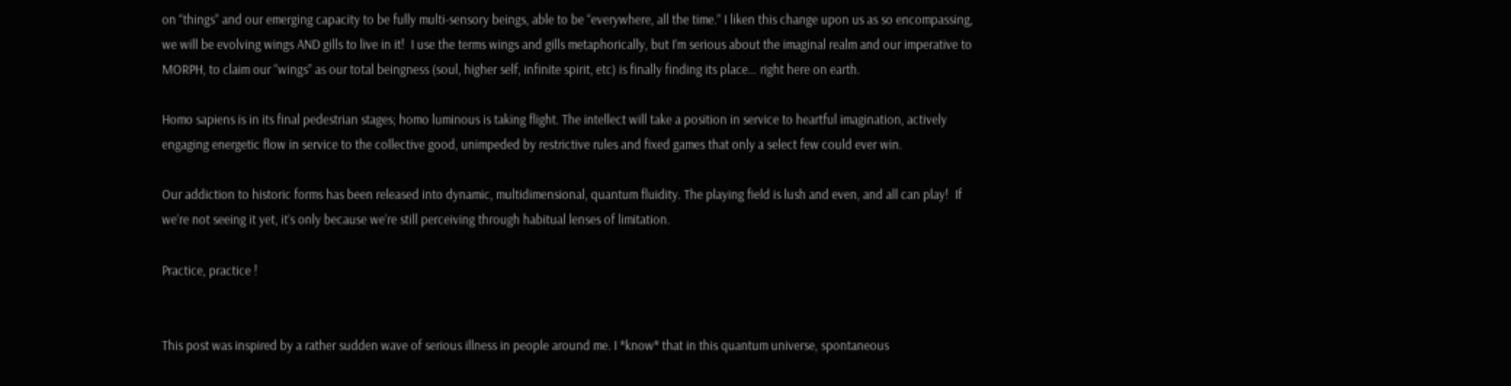on “things” and our emerging capacity to be fully multi-sensory beings, able to be “everywhere, all the time.” I liken this change upon us as so encompassing, we will be evolving wings AND gills to live in it!  I use the terms wings and gills metaphorically, but I’m serious about the imaginal realm and our imperative to MORPH, to claim our “wings” as our total beingness (soul, higher self, infinite spirit, etc) is finally finding its place… right here on earth.

Homo sapiens is in its final pedestrian stages; homo luminous is taking flight. The intellect will take a position in service to heartful imagination, actively engaging energetic flow in service to the collective good, unimpeded by restrictive rules and fixed games that only a select few could ever win.

Our addiction to historic forms has been released into dynamic, multidimensional, quantum fluidity. The playing field is lush and even, and all can play!  If we’re not seeing it yet, it’s only because we’re still perceiving through habitual lenses of limitation.

Practice, practice !


This post was inspired by a rather sudden wave of serious illness in people around me. I *know* that in this quantum universe, spontaneous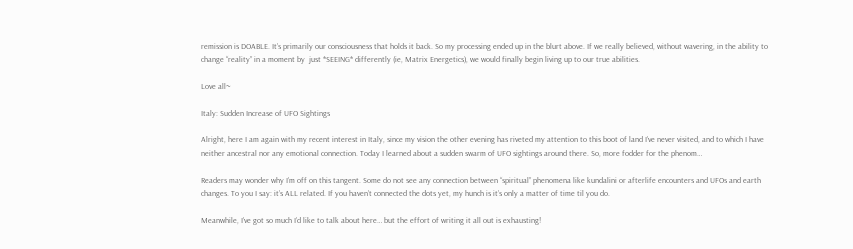remission is DOABLE. It’s primarily our consciousness that holds it back. So my processing ended up in the blurt above. If we really believed, without wavering, in the ability to change “reality” in a moment by  just *SEEING* differently (ie, Matrix Energetics), we would finally begin living up to our true abilities.

Love all~

Italy: Sudden Increase of UFO Sightings

Alright, here I am again with my recent interest in Italy, since my vision the other evening has riveted my attention to this boot of land I’ve never visited, and to which I have neither ancestral nor any emotional connection. Today I learned about a sudden swarm of UFO sightings around there. So, more fodder for the phenom…

Readers may wonder why I’m off on this tangent. Some do not see any connection between “spiritual” phenomena like kundalini or afterlife encounters and UFOs and earth changes. To you I say: it’s ALL related. If you haven’t connected the dots yet, my hunch is it’s only a matter of time til you do.

Meanwhile, I’ve got so much I’d like to talk about here… but the effort of writing it all out is exhausting!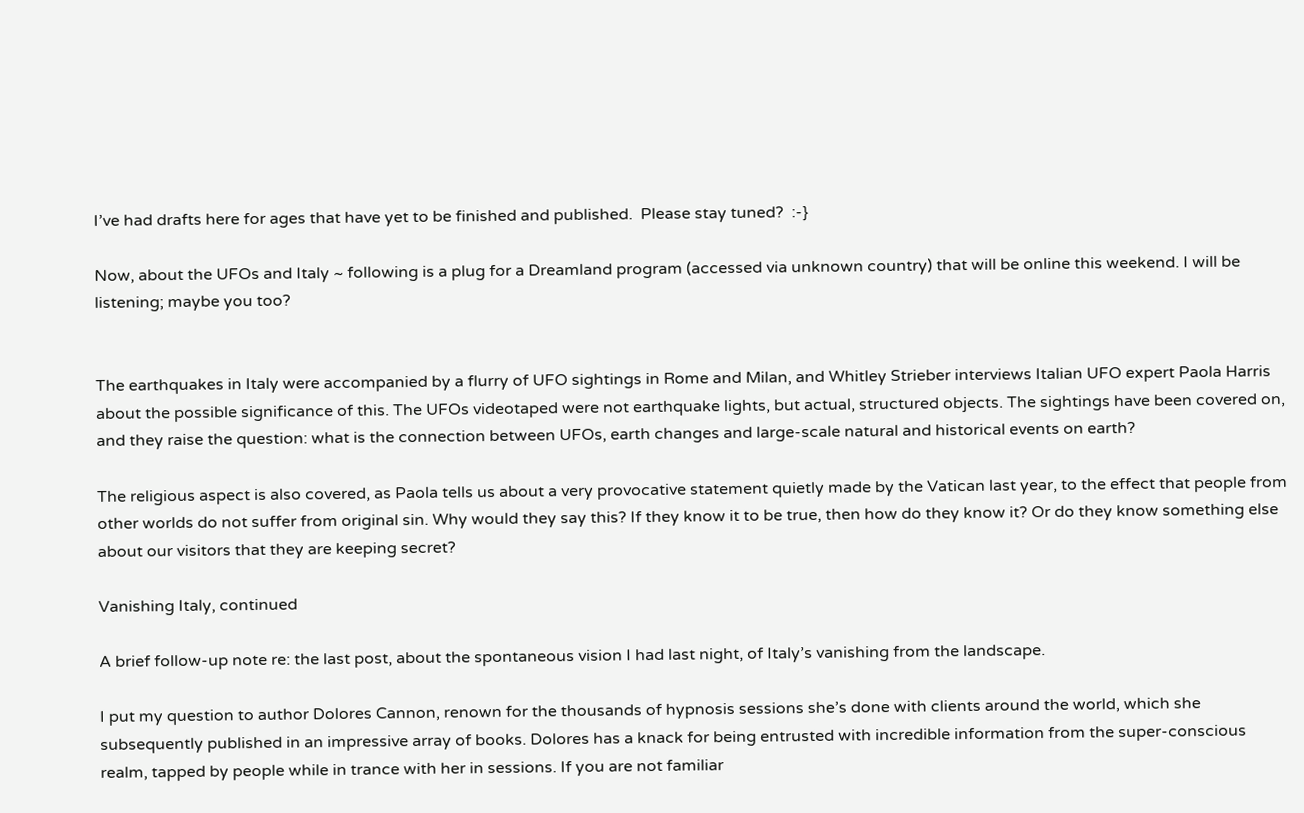I’ve had drafts here for ages that have yet to be finished and published.  Please stay tuned?  :-}

Now, about the UFOs and Italy ~ following is a plug for a Dreamland program (accessed via unknown country) that will be online this weekend. I will be listening; maybe you too?


The earthquakes in Italy were accompanied by a flurry of UFO sightings in Rome and Milan, and Whitley Strieber interviews Italian UFO expert Paola Harris about the possible significance of this. The UFOs videotaped were not earthquake lights, but actual, structured objects. The sightings have been covered on, and they raise the question: what is the connection between UFOs, earth changes and large-scale natural and historical events on earth?

The religious aspect is also covered, as Paola tells us about a very provocative statement quietly made by the Vatican last year, to the effect that people from other worlds do not suffer from original sin. Why would they say this? If they know it to be true, then how do they know it? Or do they know something else about our visitors that they are keeping secret?

Vanishing Italy, continued

A brief follow-up note re: the last post, about the spontaneous vision I had last night, of Italy’s vanishing from the landscape.

I put my question to author Dolores Cannon, renown for the thousands of hypnosis sessions she’s done with clients around the world, which she subsequently published in an impressive array of books. Dolores has a knack for being entrusted with incredible information from the super-conscious realm, tapped by people while in trance with her in sessions. If you are not familiar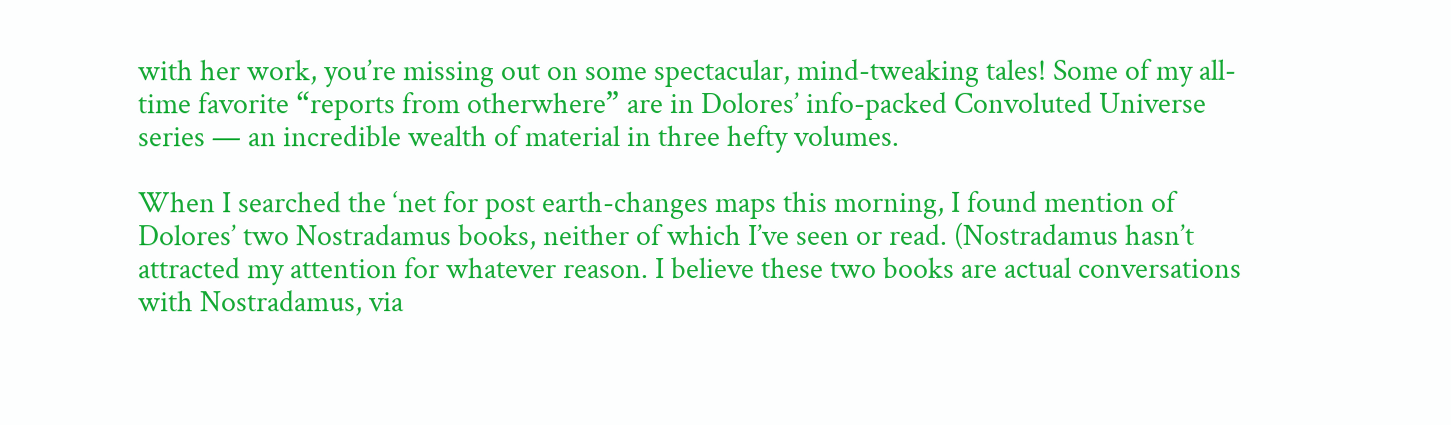with her work, you’re missing out on some spectacular, mind-tweaking tales! Some of my all-time favorite “reports from otherwhere” are in Dolores’ info-packed Convoluted Universe series — an incredible wealth of material in three hefty volumes.

When I searched the ‘net for post earth-changes maps this morning, I found mention of Dolores’ two Nostradamus books, neither of which I’ve seen or read. (Nostradamus hasn’t attracted my attention for whatever reason. I believe these two books are actual conversations with Nostradamus, via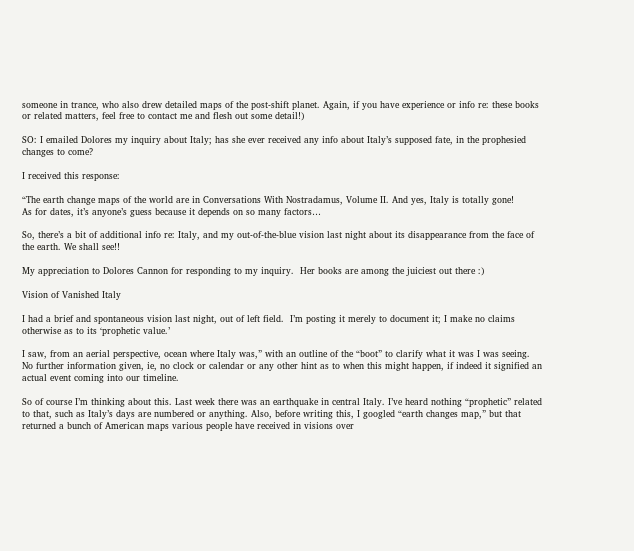someone in trance, who also drew detailed maps of the post-shift planet. Again, if you have experience or info re: these books or related matters, feel free to contact me and flesh out some detail!)

SO: I emailed Dolores my inquiry about Italy; has she ever received any info about Italy’s supposed fate, in the prophesied changes to come?

I received this response:

“The earth change maps of the world are in Conversations With Nostradamus, Volume II. And yes, Italy is totally gone!
As for dates, it’s anyone’s guess because it depends on so many factors…

So, there’s a bit of additional info re: Italy, and my out-of-the-blue vision last night about its disappearance from the face of the earth. We shall see!!

My appreciation to Dolores Cannon for responding to my inquiry.  Her books are among the juiciest out there :)

Vision of Vanished Italy

I had a brief and spontaneous vision last night, out of left field.  I’m posting it merely to document it; I make no claims otherwise as to its ‘prophetic value.’

I saw, from an aerial perspective, ocean where Italy was,” with an outline of the “boot” to clarify what it was I was seeing.  No further information given, ie, no clock or calendar or any other hint as to when this might happen, if indeed it signified an actual event coming into our timeline.

So of course I’m thinking about this. Last week there was an earthquake in central Italy. I’ve heard nothing “prophetic” related to that, such as Italy’s days are numbered or anything. Also, before writing this, I googled “earth changes map,” but that returned a bunch of American maps various people have received in visions over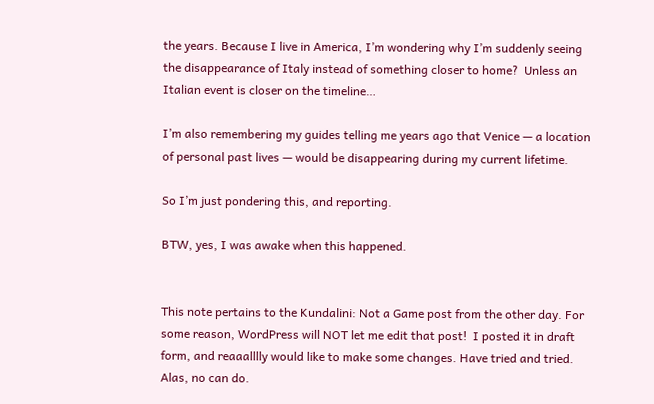the years. Because I live in America, I’m wondering why I’m suddenly seeing the disappearance of Italy instead of something closer to home?  Unless an Italian event is closer on the timeline…

I’m also remembering my guides telling me years ago that Venice — a location of personal past lives — would be disappearing during my current lifetime.

So I’m just pondering this, and reporting.

BTW, yes, I was awake when this happened.


This note pertains to the Kundalini: Not a Game post from the other day. For some reason, WordPress will NOT let me edit that post!  I posted it in draft form, and reaaalllly would like to make some changes. Have tried and tried. Alas, no can do.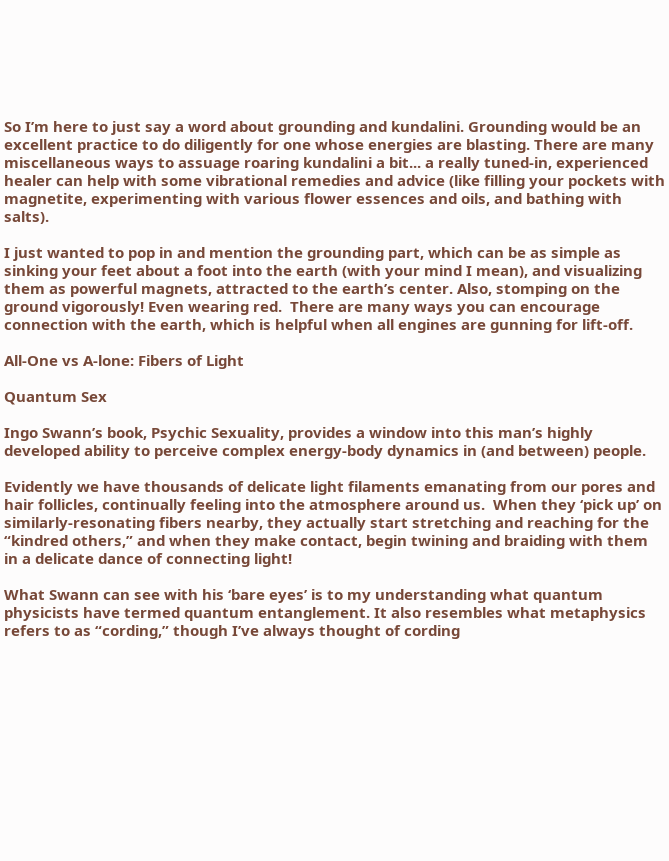So I’m here to just say a word about grounding and kundalini. Grounding would be an excellent practice to do diligently for one whose energies are blasting. There are many miscellaneous ways to assuage roaring kundalini a bit... a really tuned-in, experienced healer can help with some vibrational remedies and advice (like filling your pockets with magnetite, experimenting with various flower essences and oils, and bathing with salts).

I just wanted to pop in and mention the grounding part, which can be as simple as sinking your feet about a foot into the earth (with your mind I mean), and visualizing them as powerful magnets, attracted to the earth’s center. Also, stomping on the ground vigorously! Even wearing red.  There are many ways you can encourage connection with the earth, which is helpful when all engines are gunning for lift-off.

All-One vs A-lone: Fibers of Light

Quantum Sex

Ingo Swann’s book, Psychic Sexuality, provides a window into this man’s highly developed ability to perceive complex energy-body dynamics in (and between) people.

Evidently we have thousands of delicate light filaments emanating from our pores and hair follicles, continually feeling into the atmosphere around us.  When they ‘pick up’ on similarly-resonating fibers nearby, they actually start stretching and reaching for the “kindred others,” and when they make contact, begin twining and braiding with them in a delicate dance of connecting light!

What Swann can see with his ‘bare eyes’ is to my understanding what quantum physicists have termed quantum entanglement. It also resembles what metaphysics refers to as “cording,” though I’ve always thought of cording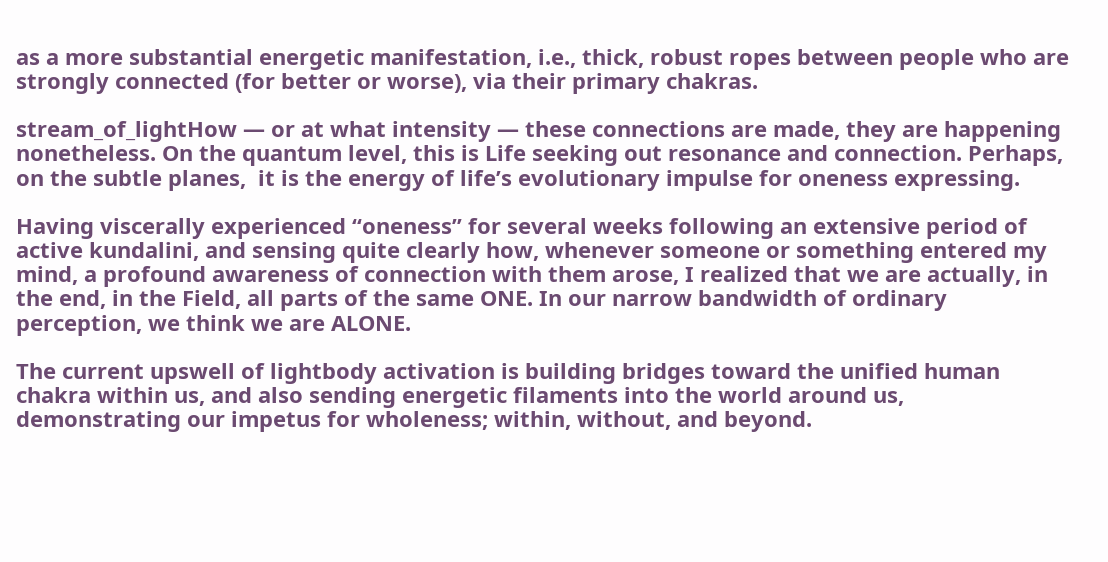as a more substantial energetic manifestation, i.e., thick, robust ropes between people who are strongly connected (for better or worse), via their primary chakras.

stream_of_lightHow — or at what intensity — these connections are made, they are happening nonetheless. On the quantum level, this is Life seeking out resonance and connection. Perhaps, on the subtle planes,  it is the energy of life’s evolutionary impulse for oneness expressing.

Having viscerally experienced “oneness” for several weeks following an extensive period of active kundalini, and sensing quite clearly how, whenever someone or something entered my mind, a profound awareness of connection with them arose, I realized that we are actually, in the end, in the Field, all parts of the same ONE. In our narrow bandwidth of ordinary perception, we think we are ALONE.

The current upswell of lightbody activation is building bridges toward the unified human chakra within us, and also sending energetic filaments into the world around us, demonstrating our impetus for wholeness; within, without, and beyond.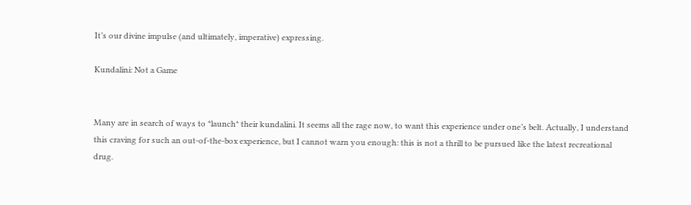It’s our divine impulse (and ultimately, imperative) expressing.

Kundalini: Not a Game


Many are in search of ways to *launch* their kundalini. It seems all the rage now, to want this experience under one’s belt. Actually, I understand this craving for such an out-of-the-box experience, but I cannot warn you enough: this is not a thrill to be pursued like the latest recreational drug.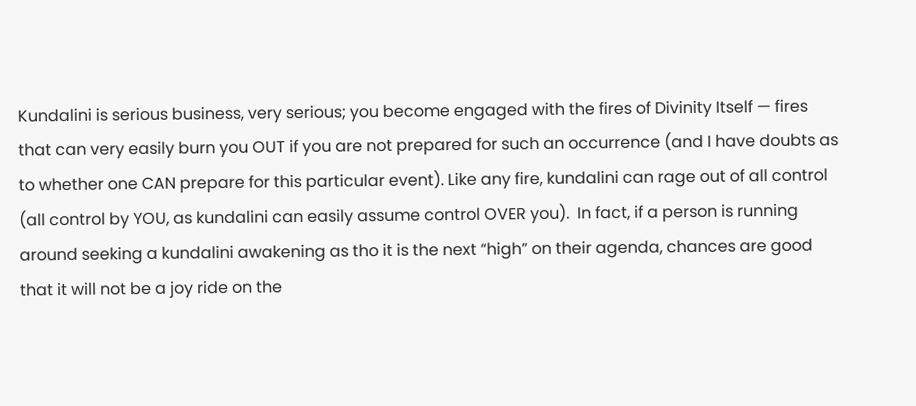Kundalini is serious business, very serious; you become engaged with the fires of Divinity Itself — fires that can very easily burn you OUT if you are not prepared for such an occurrence (and I have doubts as to whether one CAN prepare for this particular event). Like any fire, kundalini can rage out of all control (all control by YOU, as kundalini can easily assume control OVER you).  In fact, if a person is running around seeking a kundalini awakening as tho it is the next “high” on their agenda, chances are good that it will not be a joy ride on the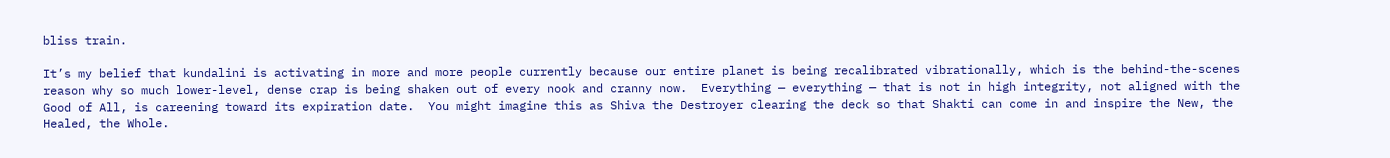bliss train.

It’s my belief that kundalini is activating in more and more people currently because our entire planet is being recalibrated vibrationally, which is the behind-the-scenes reason why so much lower-level, dense crap is being shaken out of every nook and cranny now.  Everything — everything — that is not in high integrity, not aligned with the Good of All, is careening toward its expiration date.  You might imagine this as Shiva the Destroyer clearing the deck so that Shakti can come in and inspire the New, the Healed, the Whole.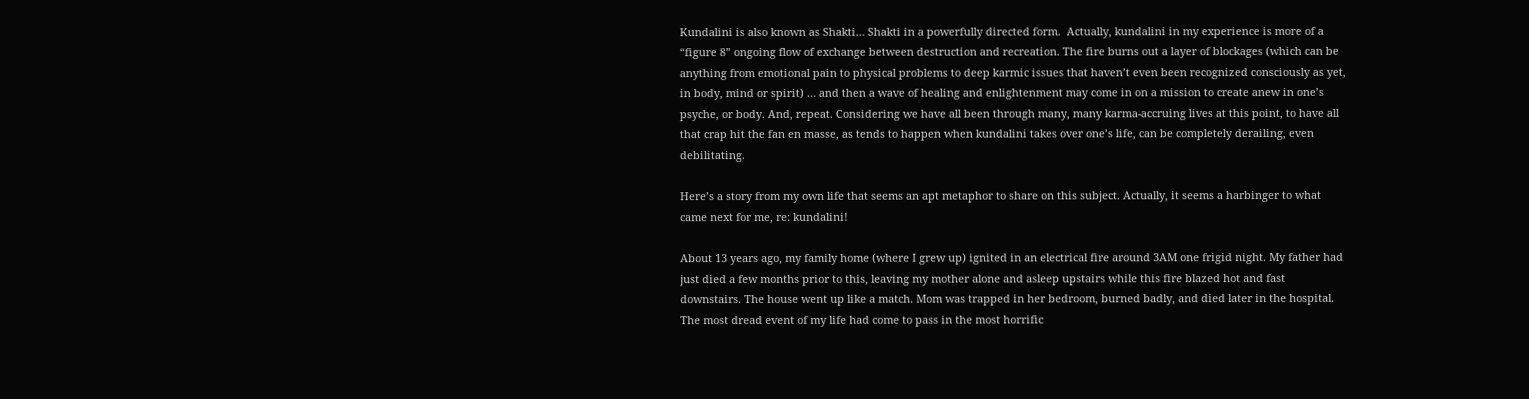Kundalini is also known as Shakti… Shakti in a powerfully directed form.  Actually, kundalini in my experience is more of a “figure 8” ongoing flow of exchange between destruction and recreation. The fire burns out a layer of blockages (which can be anything from emotional pain to physical problems to deep karmic issues that haven’t even been recognized consciously as yet, in body, mind or spirit) … and then a wave of healing and enlightenment may come in on a mission to create anew in one’s psyche, or body. And, repeat. Considering we have all been through many, many karma-accruing lives at this point, to have all that crap hit the fan en masse, as tends to happen when kundalini takes over one’s life, can be completely derailing, even debilitating.

Here’s a story from my own life that seems an apt metaphor to share on this subject. Actually, it seems a harbinger to what came next for me, re: kundalini!

About 13 years ago, my family home (where I grew up) ignited in an electrical fire around 3AM one frigid night. My father had just died a few months prior to this, leaving my mother alone and asleep upstairs while this fire blazed hot and fast downstairs. The house went up like a match. Mom was trapped in her bedroom, burned badly, and died later in the hospital. The most dread event of my life had come to pass in the most horrific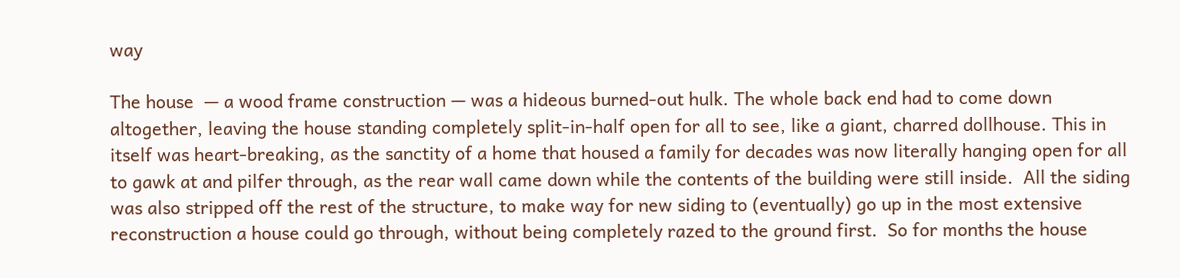way

The house  — a wood frame construction — was a hideous burned-out hulk. The whole back end had to come down altogether, leaving the house standing completely split-in-half open for all to see, like a giant, charred dollhouse. This in itself was heart-breaking, as the sanctity of a home that housed a family for decades was now literally hanging open for all to gawk at and pilfer through, as the rear wall came down while the contents of the building were still inside.  All the siding was also stripped off the rest of the structure, to make way for new siding to (eventually) go up in the most extensive reconstruction a house could go through, without being completely razed to the ground first.  So for months the house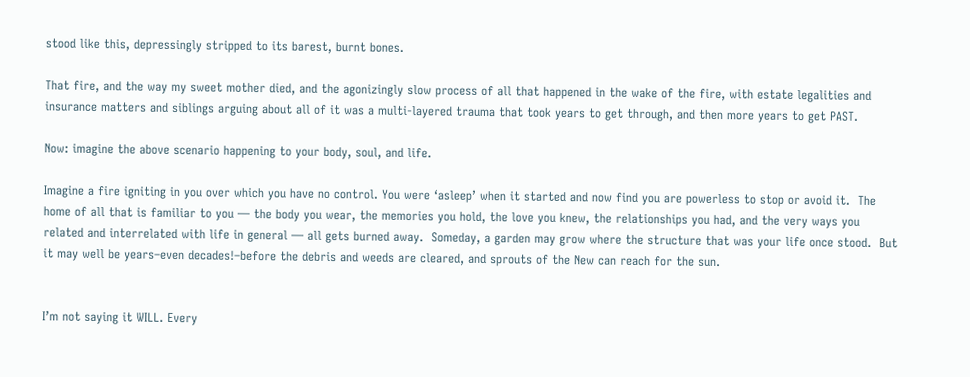stood like this, depressingly stripped to its barest, burnt bones.

That fire, and the way my sweet mother died, and the agonizingly slow process of all that happened in the wake of the fire, with estate legalities and insurance matters and siblings arguing about all of it was a multi-layered trauma that took years to get through, and then more years to get PAST.

Now: imagine the above scenario happening to your body, soul, and life.

Imagine a fire igniting in you over which you have no control. You were ‘asleep’ when it started and now find you are powerless to stop or avoid it.  The home of all that is familiar to you — the body you wear, the memories you hold, the love you knew, the relationships you had, and the very ways you related and interrelated with life in general — all gets burned away.  Someday, a garden may grow where the structure that was your life once stood.  But it may well be years–even decades!–before the debris and weeds are cleared, and sprouts of the New can reach for the sun.


I’m not saying it WILL. Every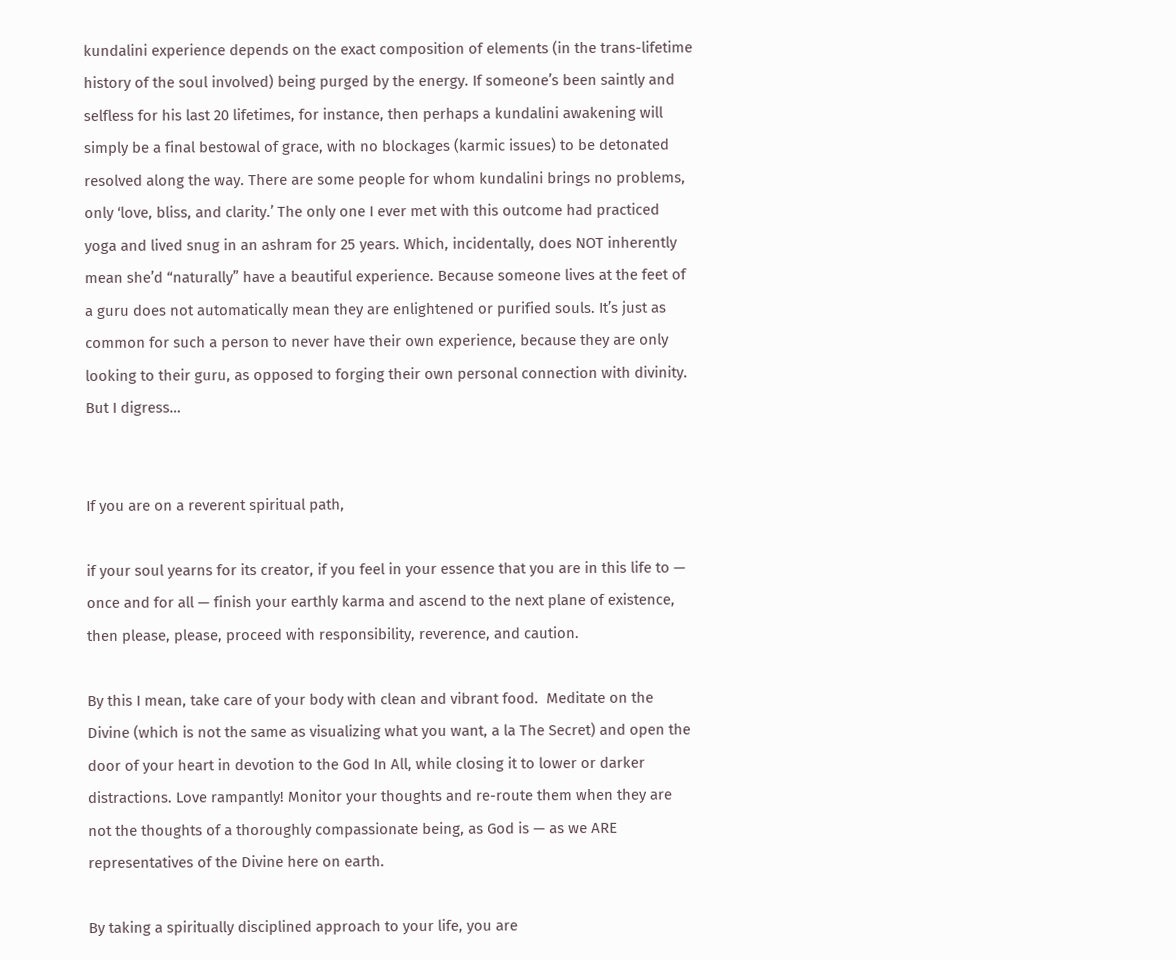kundalini experience depends on the exact composition of elements (in the trans-lifetime history of the soul involved) being purged by the energy. If someone’s been saintly and selfless for his last 20 lifetimes, for instance, then perhaps a kundalini awakening will simply be a final bestowal of grace, with no blockages (karmic issues) to be detonated resolved along the way. There are some people for whom kundalini brings no problems, only ‘love, bliss, and clarity.’ The only one I ever met with this outcome had practiced yoga and lived snug in an ashram for 25 years. Which, incidentally, does NOT inherently mean she’d “naturally” have a beautiful experience. Because someone lives at the feet of a guru does not automatically mean they are enlightened or purified souls. It’s just as common for such a person to never have their own experience, because they are only looking to their guru, as opposed to forging their own personal connection with divinity.  But I digress…


If you are on a reverent spiritual path,

if your soul yearns for its creator, if you feel in your essence that you are in this life to — once and for all — finish your earthly karma and ascend to the next plane of existence, then please, please, proceed with responsibility, reverence, and caution.

By this I mean, take care of your body with clean and vibrant food.  Meditate on the Divine (which is not the same as visualizing what you want, a la The Secret) and open the door of your heart in devotion to the God In All, while closing it to lower or darker distractions. Love rampantly! Monitor your thoughts and re-route them when they are not the thoughts of a thoroughly compassionate being, as God is — as we ARE representatives of the Divine here on earth.

By taking a spiritually disciplined approach to your life, you are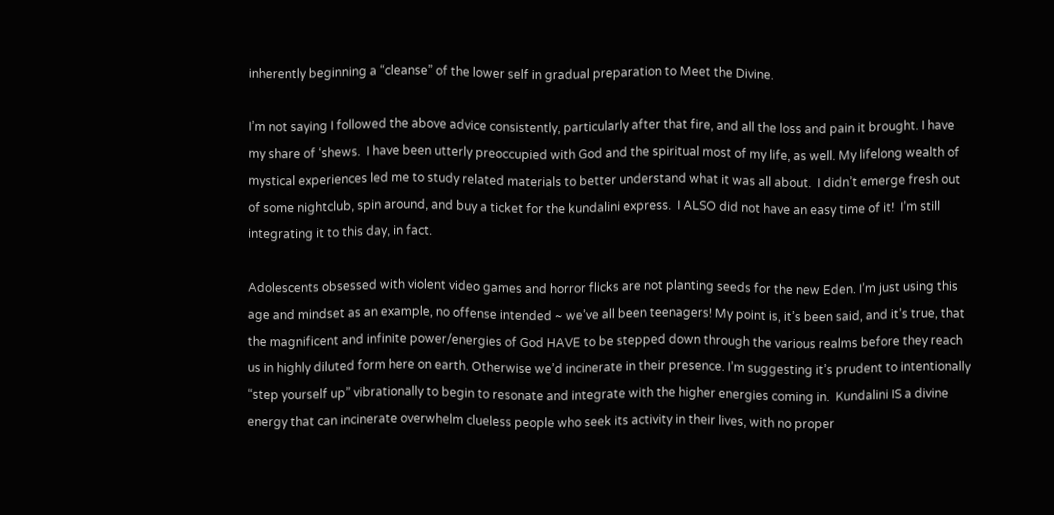inherently beginning a “cleanse” of the lower self in gradual preparation to Meet the Divine.

I’m not saying I followed the above advice consistently, particularly after that fire, and all the loss and pain it brought. I have my share of ‘shews.  I have been utterly preoccupied with God and the spiritual most of my life, as well. My lifelong wealth of mystical experiences led me to study related materials to better understand what it was all about.  I didn’t emerge fresh out of some nightclub, spin around, and buy a ticket for the kundalini express.  I ALSO did not have an easy time of it!  I’m still integrating it to this day, in fact.

Adolescents obsessed with violent video games and horror flicks are not planting seeds for the new Eden. I’m just using this age and mindset as an example, no offense intended ~ we’ve all been teenagers! My point is, it’s been said, and it’s true, that the magnificent and infinite power/energies of God HAVE to be stepped down through the various realms before they reach us in highly diluted form here on earth. Otherwise we’d incinerate in their presence. I’m suggesting it’s prudent to intentionally “step yourself up” vibrationally to begin to resonate and integrate with the higher energies coming in.  Kundalini IS a divine energy that can incinerate overwhelm clueless people who seek its activity in their lives, with no proper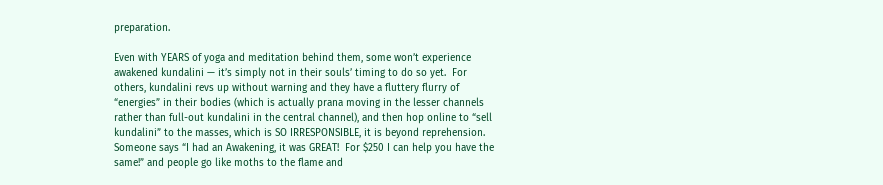preparation.

Even with YEARS of yoga and meditation behind them, some won’t experience awakened kundalini — it’s simply not in their souls’ timing to do so yet.  For others, kundalini revs up without warning and they have a fluttery flurry of “energies” in their bodies (which is actually prana moving in the lesser channels rather than full-out kundalini in the central channel), and then hop online to “sell kundalini” to the masses, which is SO IRRESPONSIBLE, it is beyond reprehension.  Someone says “I had an Awakening, it was GREAT!  For $250 I can help you have the same!” and people go like moths to the flame and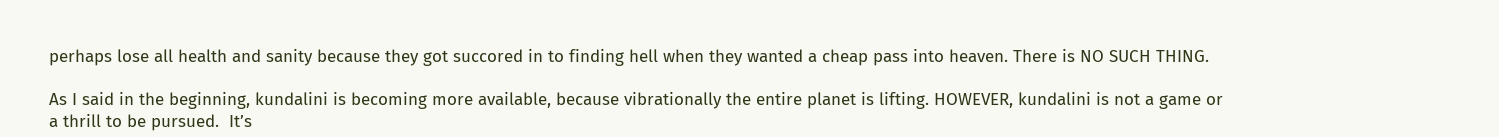perhaps lose all health and sanity because they got succored in to finding hell when they wanted a cheap pass into heaven. There is NO SUCH THING.

As I said in the beginning, kundalini is becoming more available, because vibrationally the entire planet is lifting. HOWEVER, kundalini is not a game or a thrill to be pursued.  It’s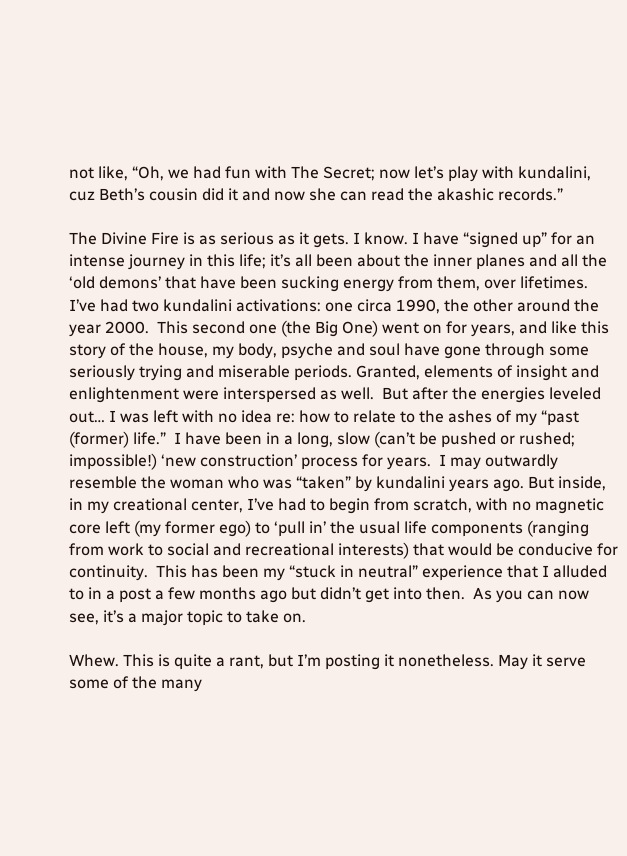not like, “Oh, we had fun with The Secret; now let’s play with kundalini, cuz Beth’s cousin did it and now she can read the akashic records.”

The Divine Fire is as serious as it gets. I know. I have “signed up” for an intense journey in this life; it’s all been about the inner planes and all the ‘old demons’ that have been sucking energy from them, over lifetimes.  I’ve had two kundalini activations: one circa 1990, the other around the year 2000.  This second one (the Big One) went on for years, and like this story of the house, my body, psyche and soul have gone through some seriously trying and miserable periods. Granted, elements of insight and enlightenment were interspersed as well.  But after the energies leveled out… I was left with no idea re: how to relate to the ashes of my “past (former) life.”  I have been in a long, slow (can’t be pushed or rushed; impossible!) ‘new construction’ process for years.  I may outwardly resemble the woman who was “taken” by kundalini years ago. But inside, in my creational center, I’ve had to begin from scratch, with no magnetic core left (my former ego) to ‘pull in’ the usual life components (ranging from work to social and recreational interests) that would be conducive for continuity.  This has been my “stuck in neutral” experience that I alluded to in a post a few months ago but didn’t get into then.  As you can now see, it’s a major topic to take on.

Whew. This is quite a rant, but I’m posting it nonetheless. May it serve some of the many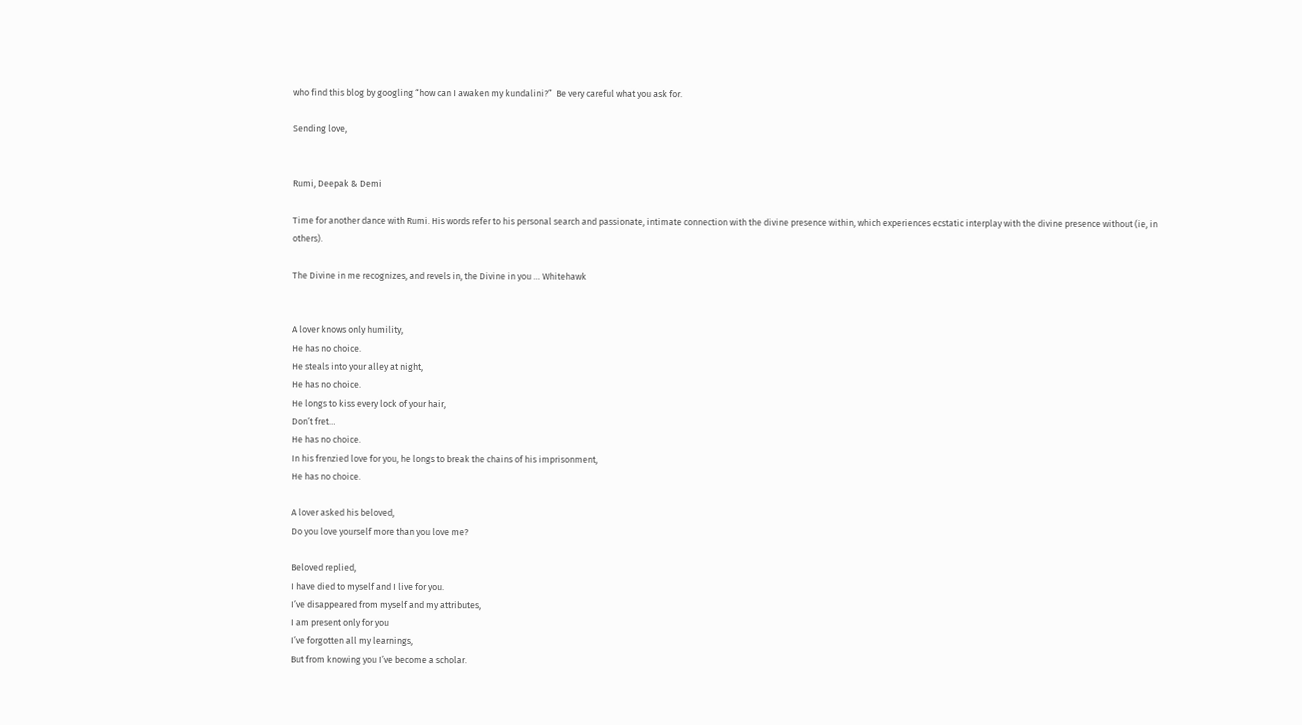who find this blog by googling “how can I awaken my kundalini?”  Be very careful what you ask for.

Sending love,


Rumi, Deepak & Demi

Time for another dance with Rumi. His words refer to his personal search and passionate, intimate connection with the divine presence within, which experiences ecstatic interplay with the divine presence without (ie, in others).

The Divine in me recognizes, and revels in, the Divine in you … Whitehawk


A lover knows only humility,
He has no choice.
He steals into your alley at night,
He has no choice.
He longs to kiss every lock of your hair,
Don’t fret…
He has no choice.
In his frenzied love for you, he longs to break the chains of his imprisonment,
He has no choice.

A lover asked his beloved,
Do you love yourself more than you love me?

Beloved replied,
I have died to myself and I live for you.
I’ve disappeared from myself and my attributes,
I am present only for you
I’ve forgotten all my learnings,
But from knowing you I’ve become a scholar.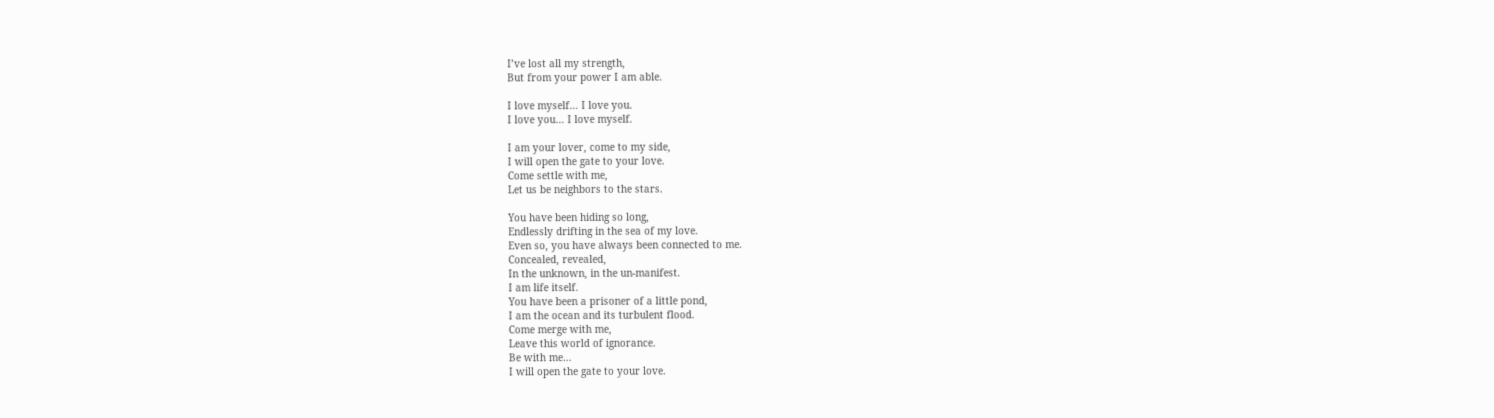I’ve lost all my strength,
But from your power I am able.

I love myself… I love you.
I love you… I love myself.

I am your lover, come to my side,
I will open the gate to your love.
Come settle with me,
Let us be neighbors to the stars.

You have been hiding so long,
Endlessly drifting in the sea of my love.
Even so, you have always been connected to me.
Concealed, revealed,
In the unknown, in the un-manifest.
I am life itself.
You have been a prisoner of a little pond,
I am the ocean and its turbulent flood.
Come merge with me,
Leave this world of ignorance.
Be with me…
I will open the gate to your love.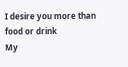I desire you more than food or drink
My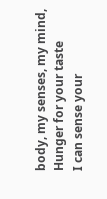body, my senses, my mind,
Hunger for your taste
I can sense your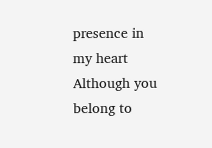presence in my heart
Although you belong to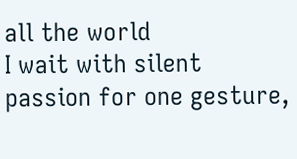all the world
I wait with silent passion for one gesture,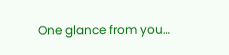One glance from you…